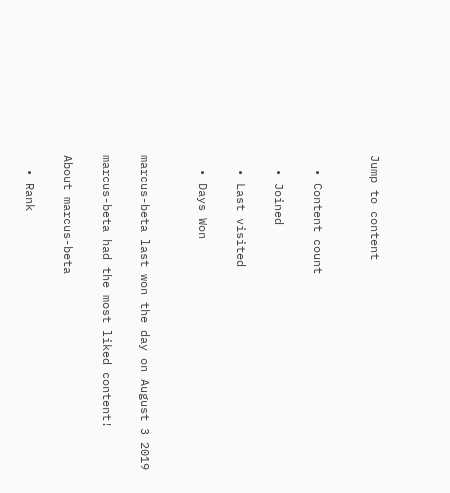Jump to content


  • Content count

  • Joined

  • Last visited

  • Days Won


marcus-beta last won the day on August 3 2019

marcus-beta had the most liked content!

About marcus-beta

  • Rank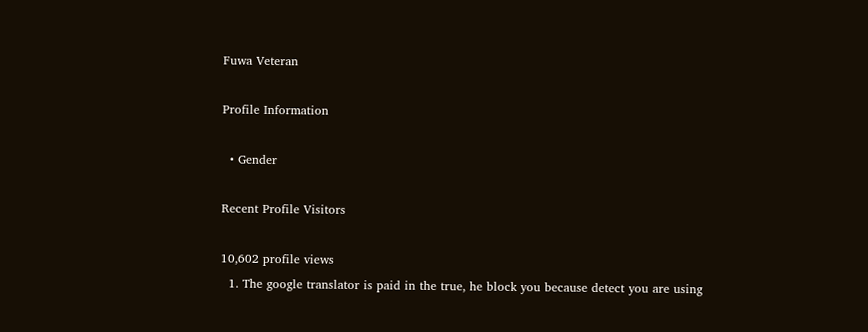Fuwa Veteran

Profile Information

  • Gender

Recent Profile Visitors

10,602 profile views
  1. The google translator is paid in the true, he block you because detect you are using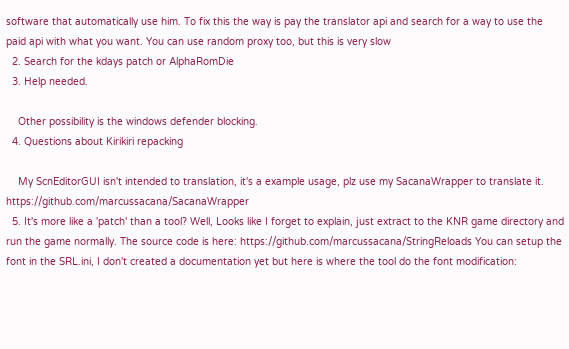software that automatically use him. To fix this the way is pay the translator api and search for a way to use the paid api with what you want. You can use random proxy too, but this is very slow
  2. Search for the kdays patch or AlphaRomDie
  3. Help needed.

    Other possibility is the windows defender blocking.
  4. Questions about Kirikiri repacking

    My ScnEditorGUI isn't intended to translation, it's a example usage, plz use my SacanaWrapper to translate it. https://github.com/marcussacana/SacanaWrapper
  5. It's more like a 'patch' than a tool? Well, Looks like I forget to explain, just extract to the KNR game directory and run the game normally. The source code is here: https://github.com/marcussacana/StringReloads You can setup the font in the SRL.ini, I don't created a documentation yet but here is where the tool do the font modification: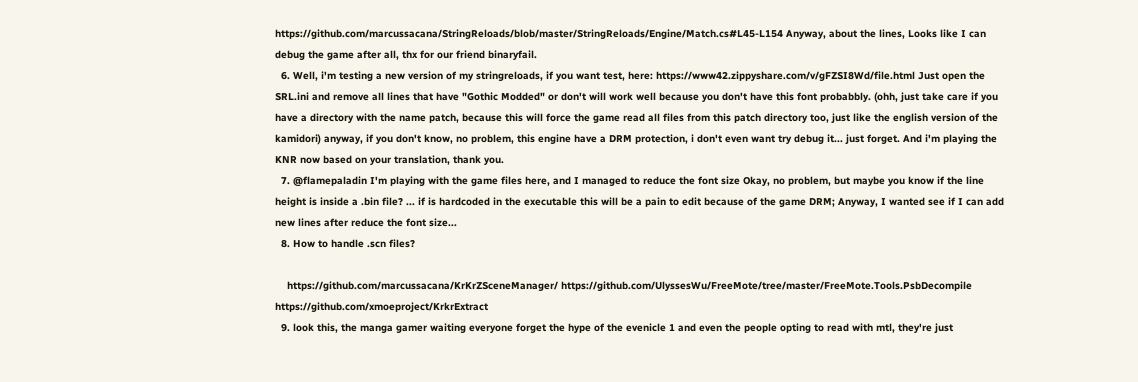https://github.com/marcussacana/StringReloads/blob/master/StringReloads/Engine/Match.cs#L45-L154 Anyway, about the lines, Looks like I can debug the game after all, thx for our friend binaryfail.
  6. Well, i'm testing a new version of my stringreloads, if you want test, here: https://www42.zippyshare.com/v/gFZSI8Wd/file.html Just open the SRL.ini and remove all lines that have "Gothic Modded" or don't will work well because you don't have this font probabbly. (ohh, just take care if you have a directory with the name patch, because this will force the game read all files from this patch directory too, just like the english version of the kamidori) anyway, if you don't know, no problem, this engine have a DRM protection, i don't even want try debug it... just forget. And i'm playing the KNR now based on your translation, thank you.
  7. @flamepaladin I'm playing with the game files here, and I managed to reduce the font size Okay, no problem, but maybe you know if the line height is inside a .bin file? ... if is hardcoded in the executable this will be a pain to edit because of the game DRM; Anyway, I wanted see if I can add new lines after reduce the font size...
  8. How to handle .scn files?

    https://github.com/marcussacana/KrKrZSceneManager/ https://github.com/UlyssesWu/FreeMote/tree/master/FreeMote.Tools.PsbDecompile https://github.com/xmoeproject/KrkrExtract
  9. look this, the manga gamer waiting everyone forget the hype of the evenicle 1 and even the people opting to read with mtl, they're just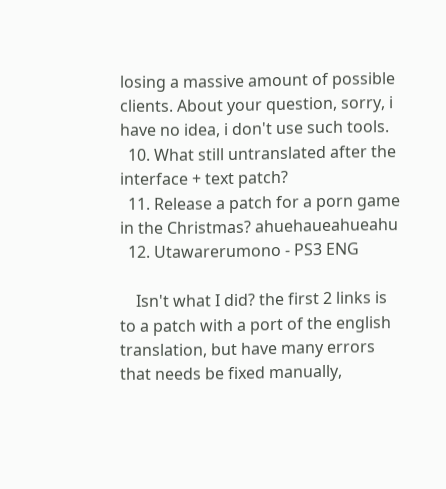losing a massive amount of possible clients. About your question, sorry, i have no idea, i don't use such tools.
  10. What still untranslated after the interface + text patch?
  11. Release a patch for a porn game in the Christmas? ahuehaueahueahu
  12. Utawarerumono - PS3 ENG

    Isn't what I did? the first 2 links is to a patch with a port of the english translation, but have many errors that needs be fixed manually,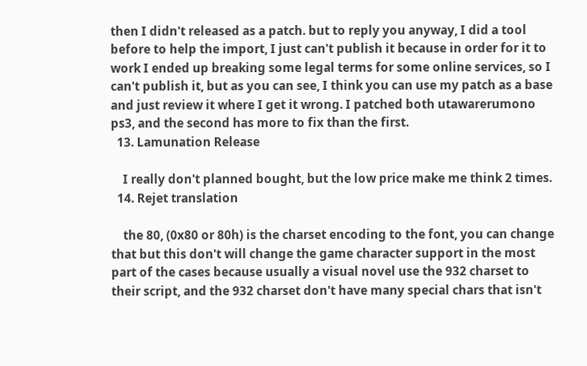then I didn't released as a patch. but to reply you anyway, I did a tool before to help the import, I just can't publish it because in order for it to work I ended up breaking some legal terms for some online services, so I can't publish it, but as you can see, I think you can use my patch as a base and just review it where I get it wrong. I patched both utawarerumono ps3, and the second has more to fix than the first.
  13. Lamunation Release

    I really don't planned bought, but the low price make me think 2 times.
  14. Rejet translation

    the 80, (0x80 or 80h) is the charset encoding to the font, you can change that but this don't will change the game character support in the most part of the cases because usually a visual novel use the 932 charset to their script, and the 932 charset don't have many special chars that isn't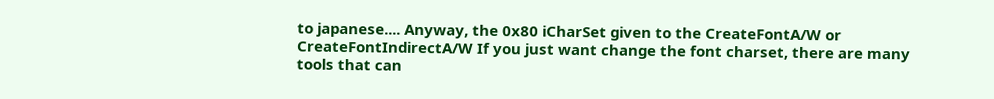to japanese.... Anyway, the 0x80 iCharSet given to the CreateFontA/W or CreateFontIndirectA/W If you just want change the font charset, there are many tools that can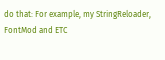do that: For example, my StringReloader, FontMod and ETC